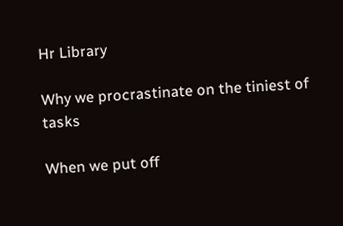Hr Library

Why we procrastinate on the tiniest of tasks

When we put off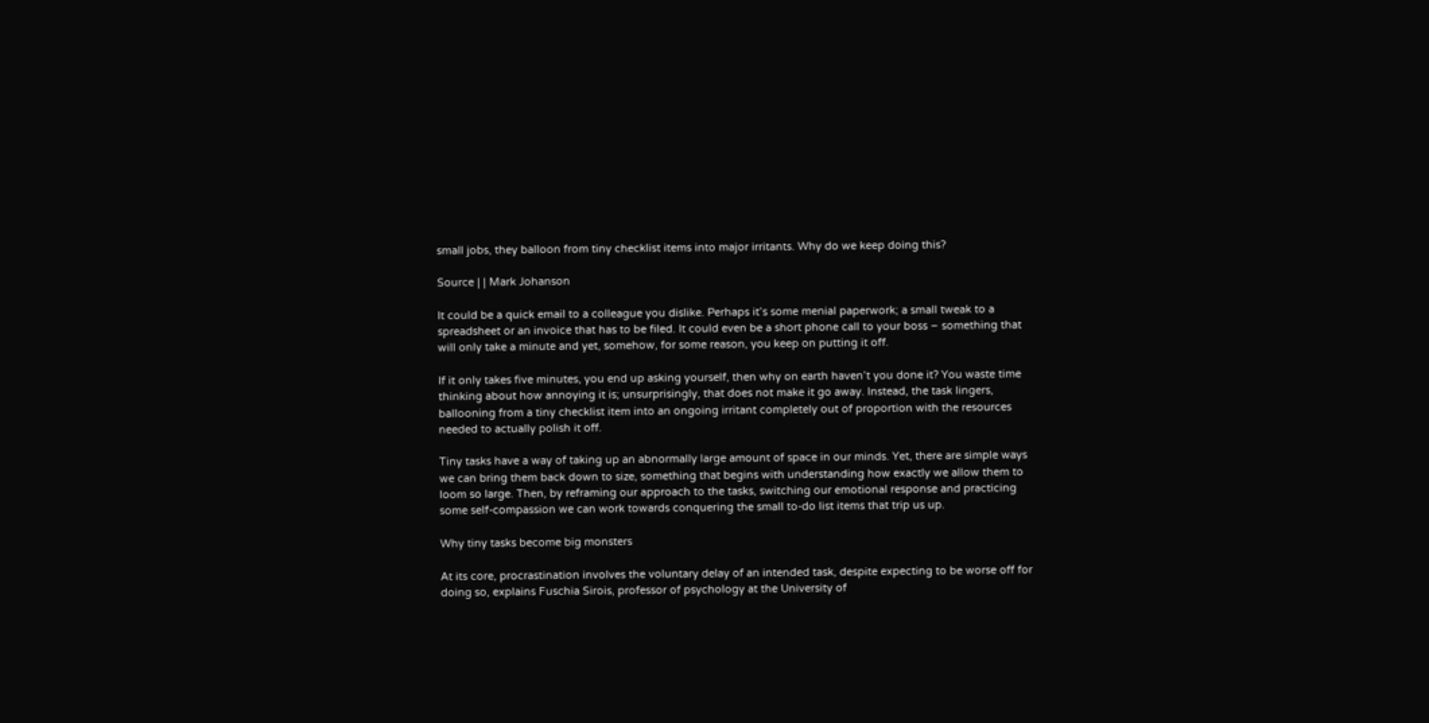small jobs, they balloon from tiny checklist items into major irritants. Why do we keep doing this?

Source | | Mark Johanson

It could be a quick email to a colleague you dislike. Perhaps it’s some menial paperwork; a small tweak to a spreadsheet or an invoice that has to be filed. It could even be a short phone call to your boss – something that will only take a minute and yet, somehow, for some reason, you keep on putting it off.

If it only takes five minutes, you end up asking yourself, then why on earth haven’t you done it? You waste time thinking about how annoying it is; unsurprisingly, that does not make it go away. Instead, the task lingers, ballooning from a tiny checklist item into an ongoing irritant completely out of proportion with the resources needed to actually polish it off.

Tiny tasks have a way of taking up an abnormally large amount of space in our minds. Yet, there are simple ways we can bring them back down to size, something that begins with understanding how exactly we allow them to loom so large. Then, by reframing our approach to the tasks, switching our emotional response and practicing some self-compassion we can work towards conquering the small to-do list items that trip us up.

Why tiny tasks become big monsters

At its core, procrastination involves the voluntary delay of an intended task, despite expecting to be worse off for doing so, explains Fuschia Sirois, professor of psychology at the University of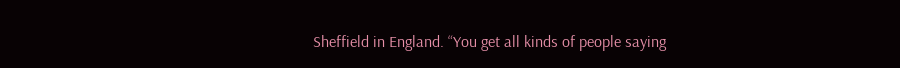Sheffield in England. “You get all kinds of people saying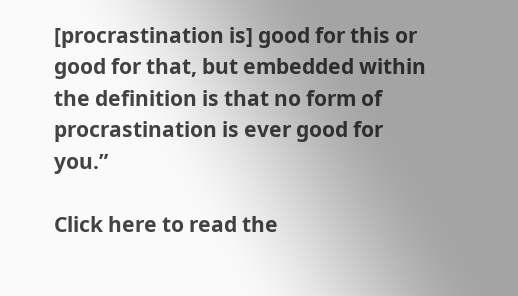[procrastination is] good for this or good for that, but embedded within the definition is that no form of procrastination is ever good for you.”

Click here to read the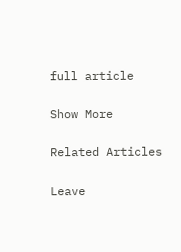full article

Show More

Related Articles

Leave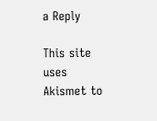a Reply

This site uses Akismet to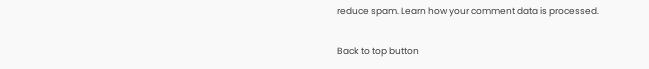reduce spam. Learn how your comment data is processed.

Back to top button